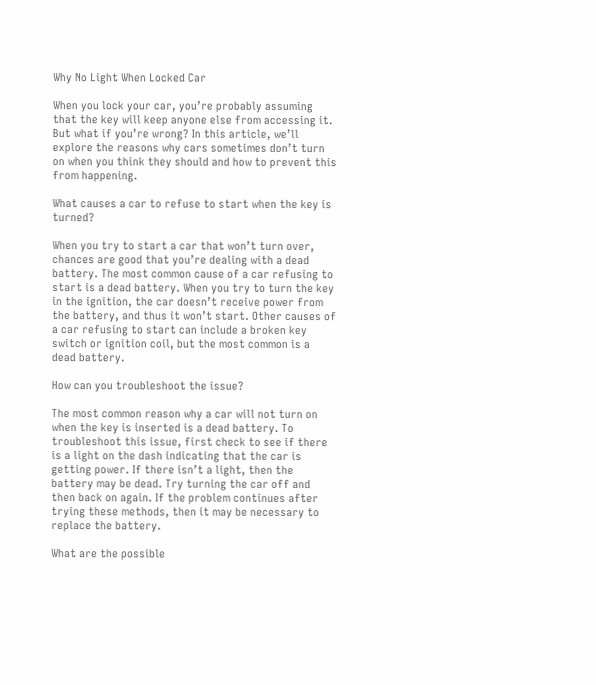Why No Light When Locked Car

When you lock your car, you’re probably assuming that the key will keep anyone else from accessing it. But what if you’re wrong? In this article, we’ll explore the reasons why cars sometimes don’t turn on when you think they should and how to prevent this from happening.

What causes a car to refuse to start when the key is turned?

When you try to start a car that won’t turn over, chances are good that you’re dealing with a dead battery. The most common cause of a car refusing to start is a dead battery. When you try to turn the key in the ignition, the car doesn’t receive power from the battery, and thus it won’t start. Other causes of a car refusing to start can include a broken key switch or ignition coil, but the most common is a dead battery.

How can you troubleshoot the issue?

The most common reason why a car will not turn on when the key is inserted is a dead battery. To troubleshoot this issue, first check to see if there is a light on the dash indicating that the car is getting power. If there isn’t a light, then the battery may be dead. Try turning the car off and then back on again. If the problem continues after trying these methods, then it may be necessary to replace the battery.

What are the possible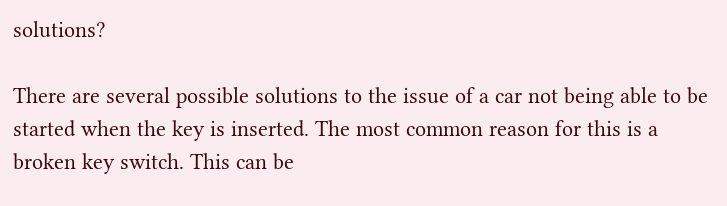solutions?

There are several possible solutions to the issue of a car not being able to be started when the key is inserted. The most common reason for this is a broken key switch. This can be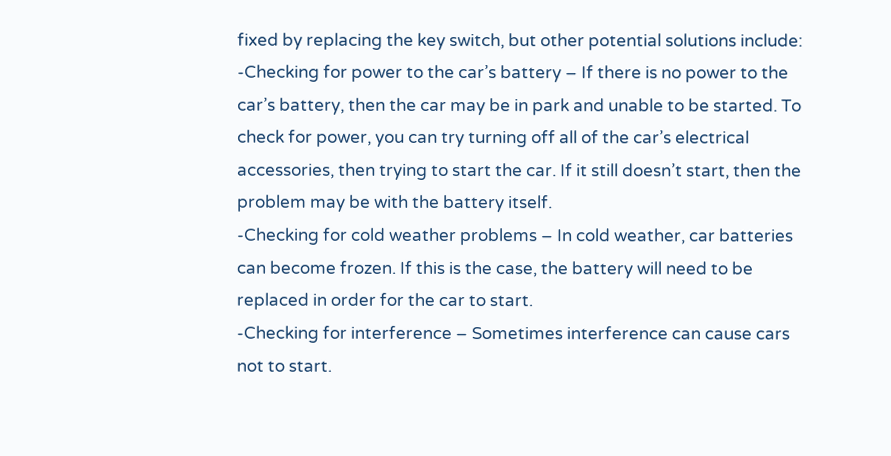fixed by replacing the key switch, but other potential solutions include:
-Checking for power to the car’s battery – If there is no power to the car’s battery, then the car may be in park and unable to be started. To check for power, you can try turning off all of the car’s electrical accessories, then trying to start the car. If it still doesn’t start, then the problem may be with the battery itself.
-Checking for cold weather problems – In cold weather, car batteries can become frozen. If this is the case, the battery will need to be replaced in order for the car to start.
-Checking for interference – Sometimes interference can cause cars not to start.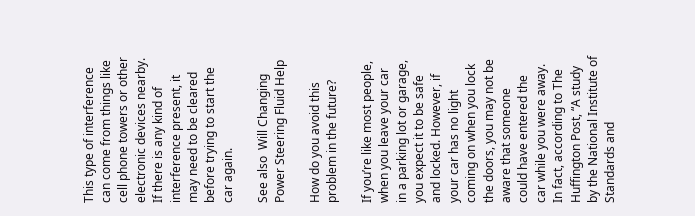This type of interference can come from things like cell phone towers or other electronic devices nearby. If there is any kind of interference present, it may need to be cleared before trying to start the car again.

See also  Will Changing Power Steering Fluid Help

How do you avoid this problem in the future?

If you’re like most people, when you leave your car in a parking lot or garage, you expect it to be safe and locked. However, if your car has no light coming on when you lock the doors, you may not be aware that someone could have entered the car while you were away. In fact, according to The Huffington Post, “A study by the National Institute of Standards and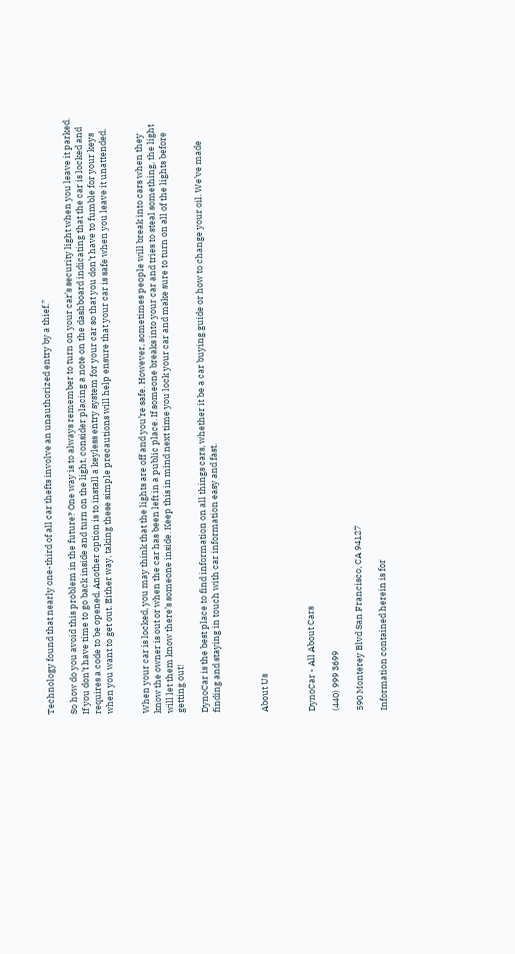Technology found that nearly one-third of all car thefts involve an unauthorized entry by a thief.”

So how do you avoid this problem in the future? One way is to always remember to turn on your car’s security light when you leave it parked. If you don’t have time to go back inside and turn on the light, consider placing a note on the dashboard indicating that the car is locked and requires a code to be opened. Another option is to install a keyless entry system for your car so that you don’t have to fumble for your keys when you want to get out. Either way, taking these simple precautions will help ensure that your car is safe when you leave it unattended.


When your car is locked, you may think that the lights are off and you’re safe. However, sometimes people will break into cars when they know the owner is out or when the car has been left in a public place. If someone breaks into your car and tries to steal something, the light will let them know there’s someone inside. Keep this in mind next time you lock your car and make sure to turn on all of the lights before getting out!

DynoCar is the best place to find information on all things cars, whether it be a car buying guide or how to change your oil. We’ve made finding and staying in touch with car information easy and fast.



About Us



DynoCar - All About Cars

(440) 999 3699

590 Monterey Blvd San Francisco, CA 94127

Information contained herein is for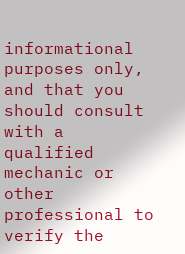informational purposes only, and that you should consult with a qualified mechanic or other professional to verify the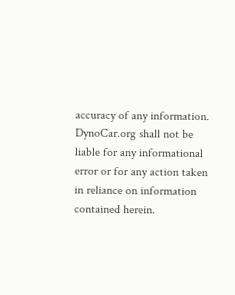accuracy of any information. DynoCar.org shall not be liable for any informational error or for any action taken in reliance on information contained herein.